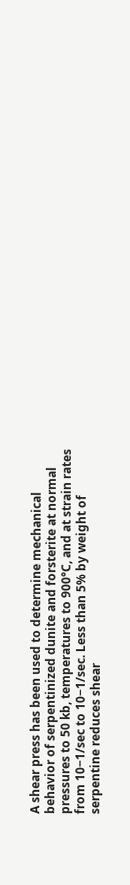A shear press has been used to determine mechanical behavior of serpentinized dunite and forsterite at normal pressures to 50 kb, temperatures to 900°C, and at strain rates from 10−1/sec to 10−1/sec. Less than 5% by weight of serpentine reduces shear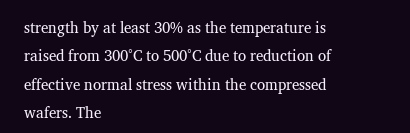strength by at least 30% as the temperature is raised from 300°C to 500°C due to reduction of effective normal stress within the compressed wafers. The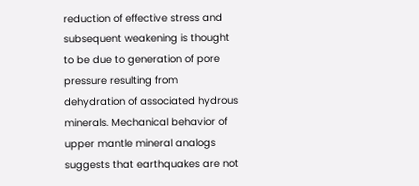reduction of effective stress and subsequent weakening is thought to be due to generation of pore pressure resulting from dehydration of associated hydrous minerals. Mechanical behavior of upper mantle mineral analogs suggests that earthquakes are not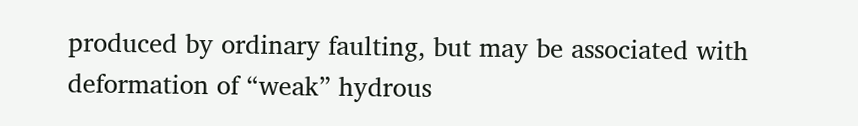produced by ordinary faulting, but may be associated with deformation of “weak” hydrous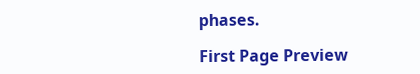phases.

First Page Preview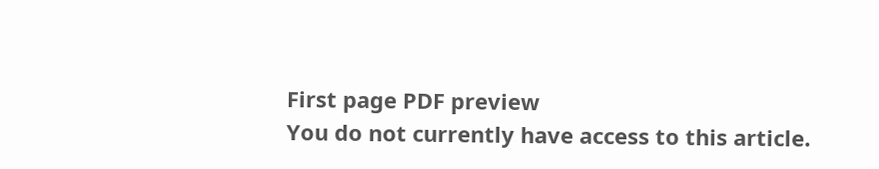First page PDF preview
You do not currently have access to this article.